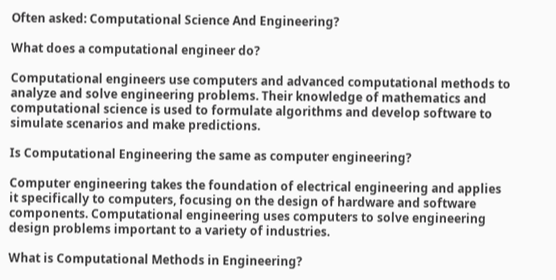Often asked: Computational Science And Engineering?

What does a computational engineer do?

Computational engineers use computers and advanced computational methods to analyze and solve engineering problems. Their knowledge of mathematics and computational science is used to formulate algorithms and develop software to simulate scenarios and make predictions.

Is Computational Engineering the same as computer engineering?

Computer engineering takes the foundation of electrical engineering and applies it specifically to computers, focusing on the design of hardware and software components. Computational engineering uses computers to solve engineering design problems important to a variety of industries.

What is Computational Methods in Engineering?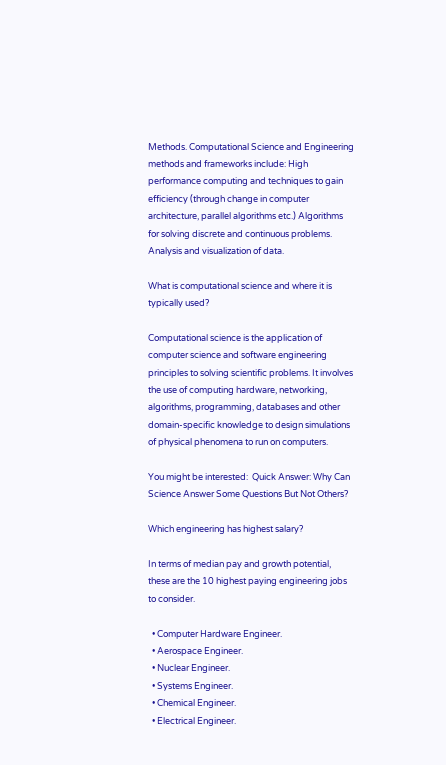Methods. Computational Science and Engineering methods and frameworks include: High performance computing and techniques to gain efficiency (through change in computer architecture, parallel algorithms etc.) Algorithms for solving discrete and continuous problems. Analysis and visualization of data.

What is computational science and where it is typically used?

Computational science is the application of computer science and software engineering principles to solving scientific problems. It involves the use of computing hardware, networking, algorithms, programming, databases and other domain-specific knowledge to design simulations of physical phenomena to run on computers.

You might be interested:  Quick Answer: Why Can Science Answer Some Questions But Not Others?

Which engineering has highest salary?

In terms of median pay and growth potential, these are the 10 highest paying engineering jobs to consider.

  • Computer Hardware Engineer.
  • Aerospace Engineer.
  • Nuclear Engineer.
  • Systems Engineer.
  • Chemical Engineer.
  • Electrical Engineer.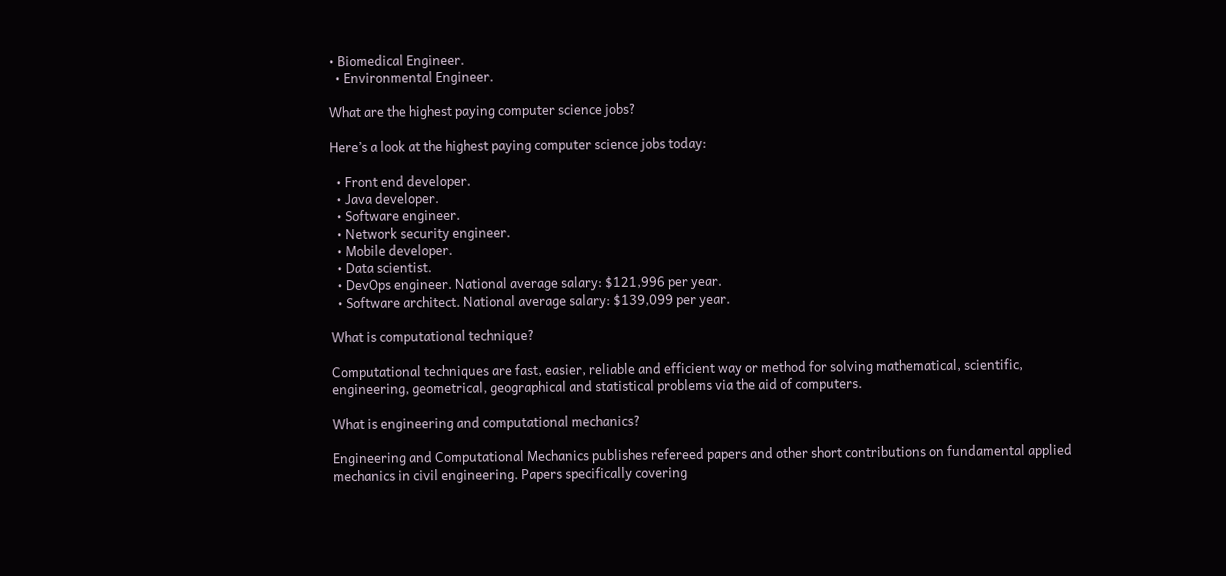• Biomedical Engineer.
  • Environmental Engineer.

What are the highest paying computer science jobs?

Here’s a look at the highest paying computer science jobs today:

  • Front end developer.
  • Java developer.
  • Software engineer.
  • Network security engineer.
  • Mobile developer.
  • Data scientist.
  • DevOps engineer. National average salary: $121,996 per year.
  • Software architect. National average salary: $139,099 per year.

What is computational technique?

Computational techniques are fast, easier, reliable and efficient way or method for solving mathematical, scientific, engineering, geometrical, geographical and statistical problems via the aid of computers.

What is engineering and computational mechanics?

Engineering and Computational Mechanics publishes refereed papers and other short contributions on fundamental applied mechanics in civil engineering. Papers specifically covering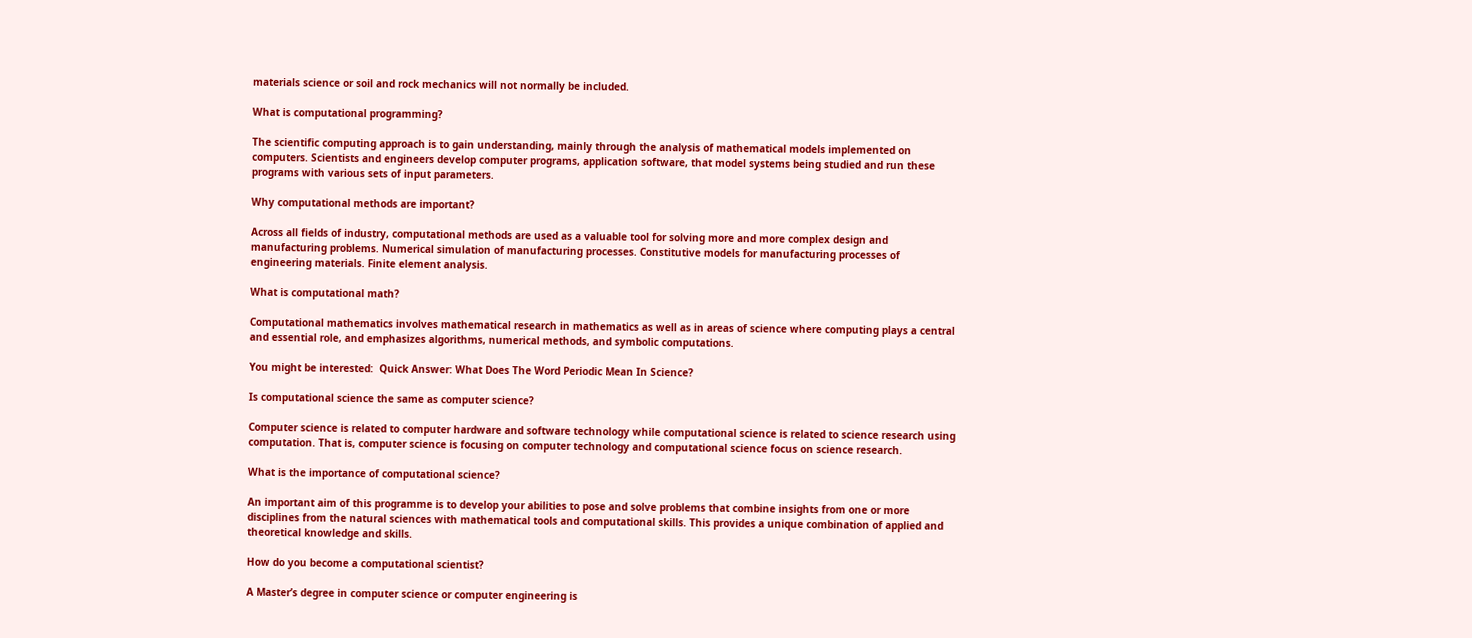materials science or soil and rock mechanics will not normally be included.

What is computational programming?

The scientific computing approach is to gain understanding, mainly through the analysis of mathematical models implemented on computers. Scientists and engineers develop computer programs, application software, that model systems being studied and run these programs with various sets of input parameters.

Why computational methods are important?

Across all fields of industry, computational methods are used as a valuable tool for solving more and more complex design and manufacturing problems. Numerical simulation of manufacturing processes. Constitutive models for manufacturing processes of engineering materials. Finite element analysis.

What is computational math?

Computational mathematics involves mathematical research in mathematics as well as in areas of science where computing plays a central and essential role, and emphasizes algorithms, numerical methods, and symbolic computations.

You might be interested:  Quick Answer: What Does The Word Periodic Mean In Science?

Is computational science the same as computer science?

Computer science is related to computer hardware and software technology while computational science is related to science research using computation. That is, computer science is focusing on computer technology and computational science focus on science research.

What is the importance of computational science?

An important aim of this programme is to develop your abilities to pose and solve problems that combine insights from one or more disciplines from the natural sciences with mathematical tools and computational skills. This provides a unique combination of applied and theoretical knowledge and skills.

How do you become a computational scientist?

A Master’s degree in computer science or computer engineering is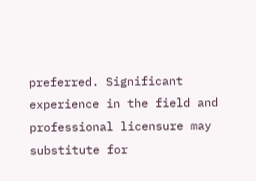preferred. Significant experience in the field and professional licensure may substitute for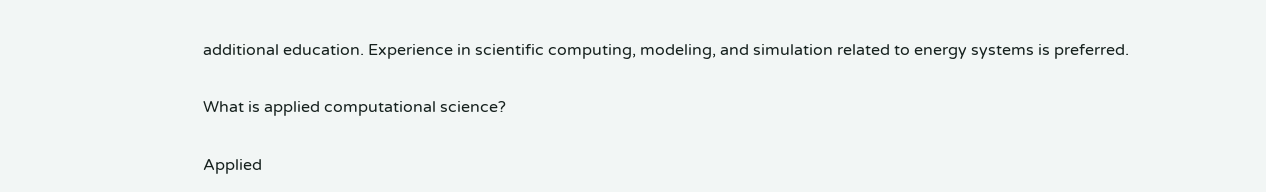additional education. Experience in scientific computing, modeling, and simulation related to energy systems is preferred.

What is applied computational science?

Applied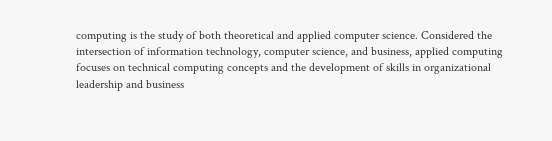computing is the study of both theoretical and applied computer science. Considered the intersection of information technology, computer science, and business, applied computing focuses on technical computing concepts and the development of skills in organizational leadership and business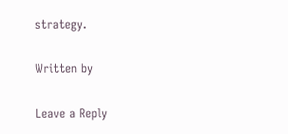strategy.

Written by

Leave a Reply